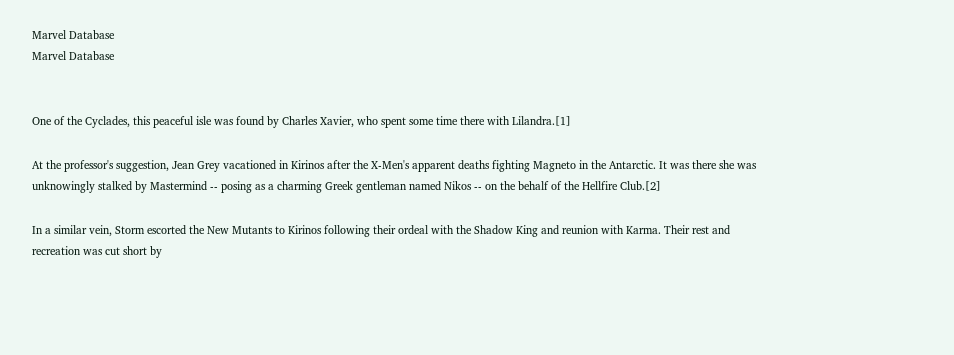Marvel Database
Marvel Database


One of the Cyclades, this peaceful isle was found by Charles Xavier, who spent some time there with Lilandra.[1]

At the professor's suggestion, Jean Grey vacationed in Kirinos after the X-Men's apparent deaths fighting Magneto in the Antarctic. It was there she was unknowingly stalked by Mastermind -- posing as a charming Greek gentleman named Nikos -- on the behalf of the Hellfire Club.[2]

In a similar vein, Storm escorted the New Mutants to Kirinos following their ordeal with the Shadow King and reunion with Karma. Their rest and recreation was cut short by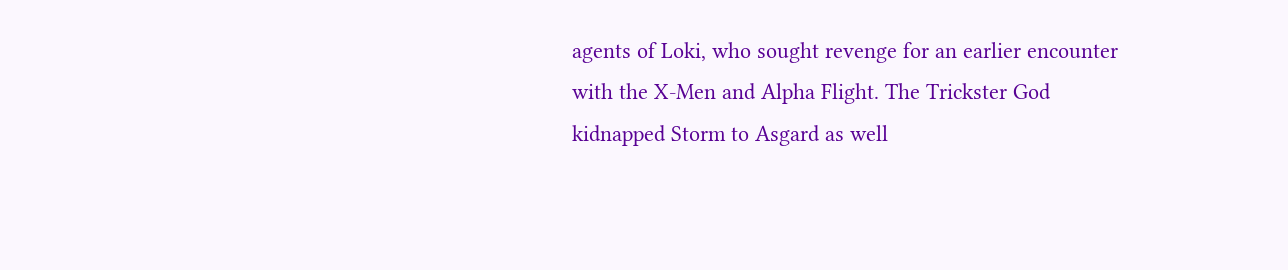agents of Loki, who sought revenge for an earlier encounter with the X-Men and Alpha Flight. The Trickster God kidnapped Storm to Asgard as well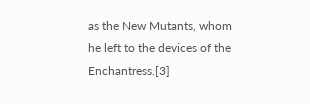as the New Mutants, whom he left to the devices of the Enchantress.[3]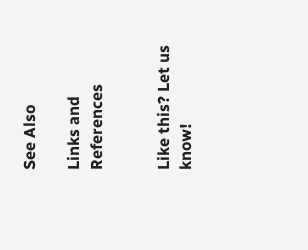See Also

Links and References


Like this? Let us know!